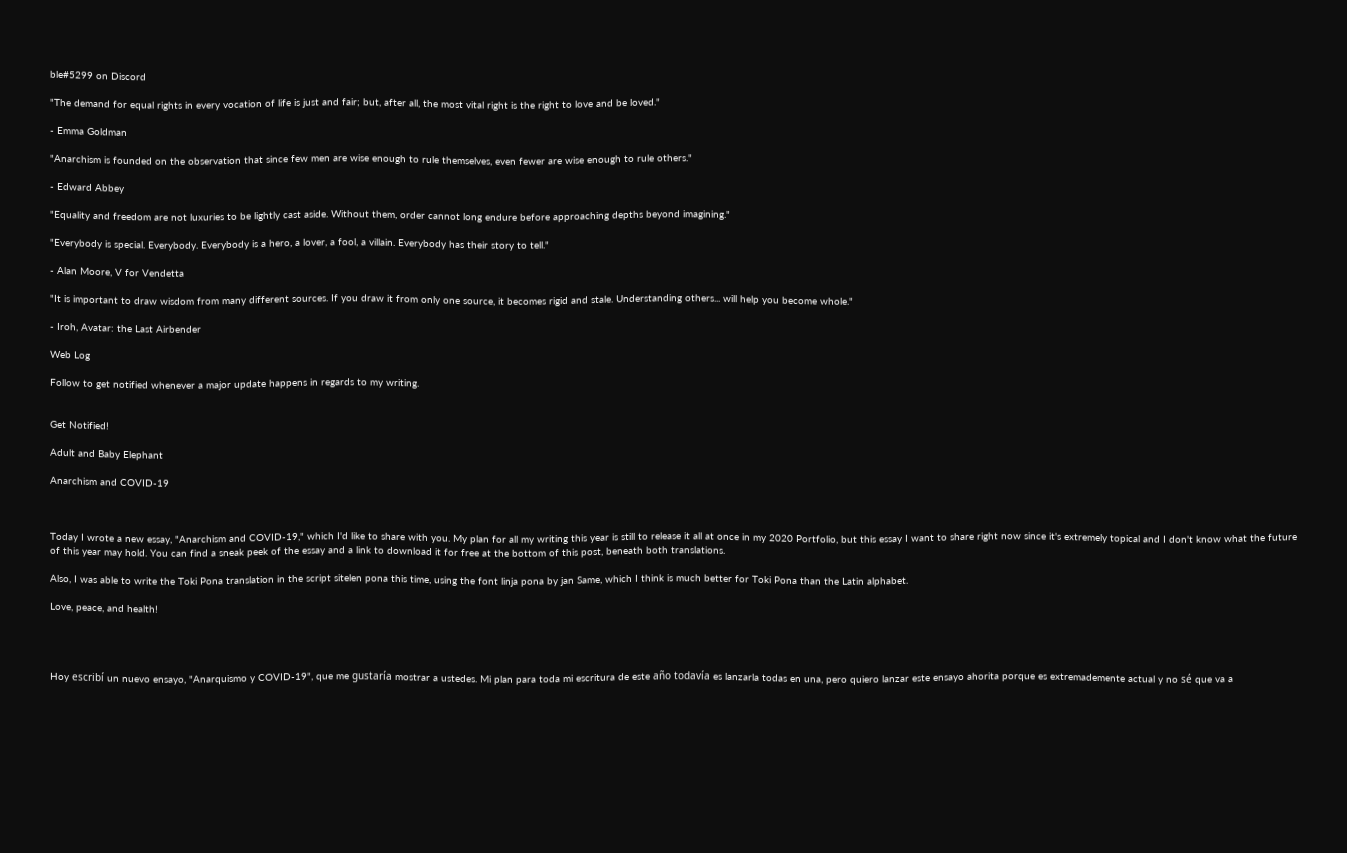ble#5299 on Discord

"The demand for equal rights in every vocation of life is just and fair; but, after all, the most vital right is the right to love and be loved."

- Emma Goldman

"Anarchism is founded on the observation that since few men are wise enough to rule themselves, even fewer are wise enough to rule others."

- Edward Abbey

"Equality and freedom are not luxuries to be lightly cast aside. Without them, order cannot long endure before approaching depths beyond imagining."

"Everybody is special. Everybody. Everybody is a hero, a lover, a fool, a villain. Everybody has their story to tell."

- Alan Moore, V for Vendetta

"It is important to draw wisdom from many different sources. If you draw it from only one source, it becomes rigid and stale. Understanding others... will help you become whole."

- Iroh, Avatar: the Last Airbender

Web Log

Follow to get notified whenever a major update happens in regards to my writing.


Get Notified!

Adult and Baby Elephant

Anarchism and COVID-19



Today I wrote a new essay, "Anarchism and COVID-19," which I'd like to share with you. My plan for all my writing this year is still to release it all at once in my 2020 Portfolio, but this essay I want to share right now since it's extremely topical and I don't know what the future of this year may hold. You can find a sneak peek of the essay and a link to download it for free at the bottom of this post, beneath both translations.

Also, I was able to write the Toki Pona translation in the script sitelen pona this time, using the font linja pona by jan Same, which I think is much better for Toki Pona than the Latin alphabet.

Love, peace, and health!




Hoy escribí un nuevo ensayo, "Anarquismo y COVID-19", que me gustaría mostrar a ustedes. Mi plan para toda mi escritura de este año todavía es lanzarla todas en una, pero quiero lanzar este ensayo ahorita porque es extremademente actual y no sé que va a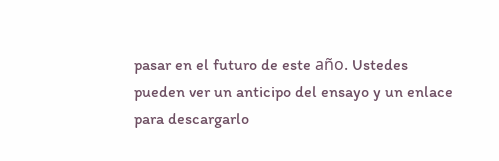pasar en el futuro de este año. Ustedes pueden ver un anticipo del ensayo y un enlace para descargarlo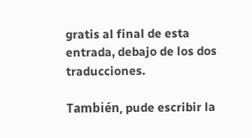gratis al final de esta entrada, debajo de los dos traducciones.

También, pude escribir la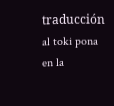traducción al toki pona en la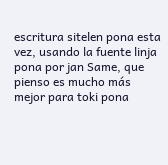escritura sitelen pona esta vez, usando la fuente linja pona por jan Same, que pienso es mucho más mejor para toki pona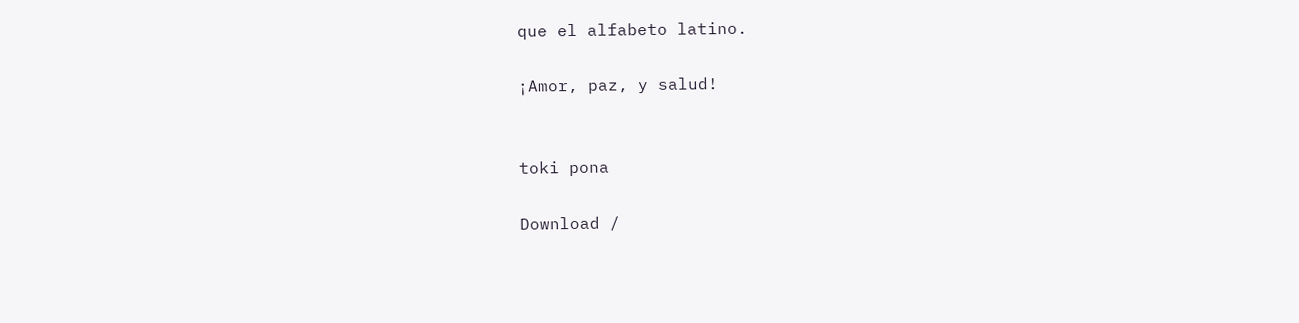que el alfabeto latino.

¡Amor, paz, y salud!


toki pona

Download /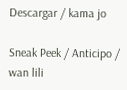Descargar / kama jo

Sneak Peek / Anticipo / wan lili